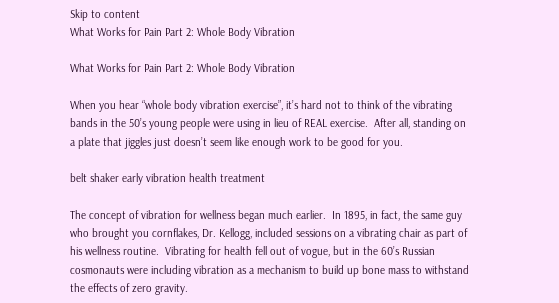Skip to content
What Works for Pain Part 2: Whole Body Vibration

What Works for Pain Part 2: Whole Body Vibration

When you hear “whole body vibration exercise”, it’s hard not to think of the vibrating bands in the 50’s young people were using in lieu of REAL exercise.  After all, standing on a plate that jiggles just doesn’t seem like enough work to be good for you.

belt shaker early vibration health treatment

The concept of vibration for wellness began much earlier.  In 1895, in fact, the same guy who brought you cornflakes, Dr. Kellogg, included sessions on a vibrating chair as part of his wellness routine.  Vibrating for health fell out of vogue, but in the 60’s Russian cosmonauts were including vibration as a mechanism to build up bone mass to withstand the effects of zero gravity.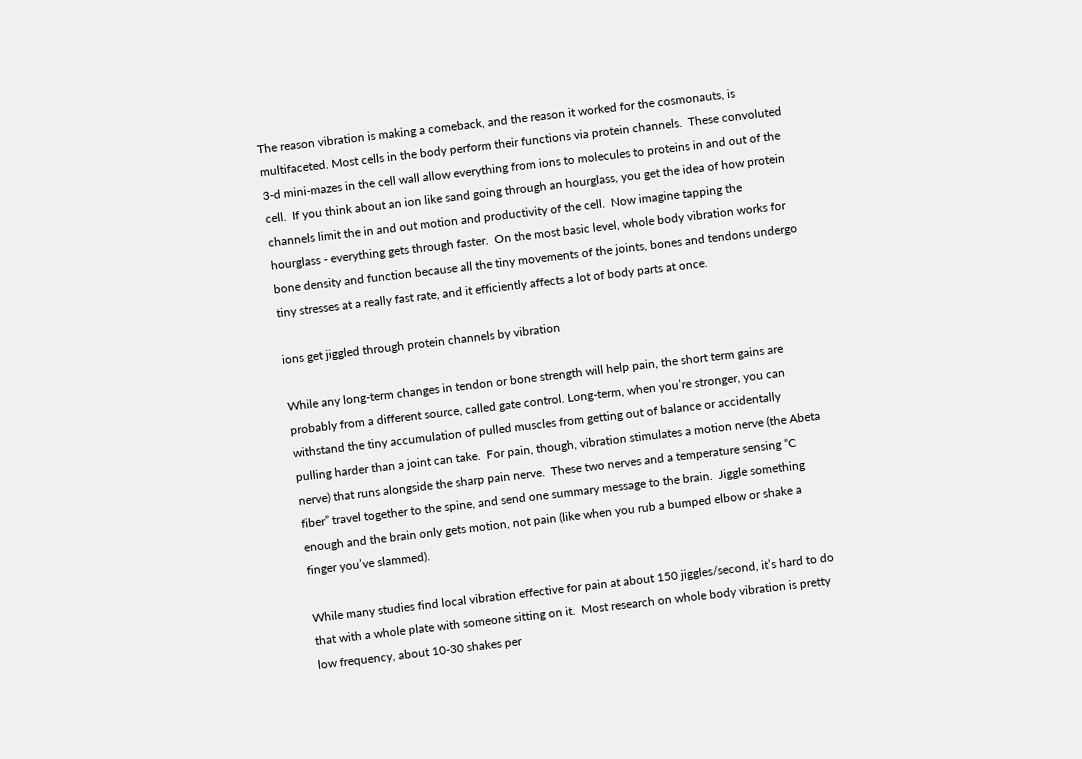The reason vibration is making a comeback, and the reason it worked for the cosmonauts, is multifaceted. Most cells in the body perform their functions via protein channels.  These convoluted 3-d mini-mazes in the cell wall allow everything from ions to molecules to proteins in and out of the cell.  If you think about an ion like sand going through an hourglass, you get the idea of how protein channels limit the in and out motion and productivity of the cell.  Now imagine tapping the hourglass - everything gets through faster.  On the most basic level, whole body vibration works for bone density and function because all the tiny movements of the joints, bones and tendons undergo tiny stresses at a really fast rate, and it efficiently affects a lot of body parts at once.

ions get jiggled through protein channels by vibration

While any long-term changes in tendon or bone strength will help pain, the short term gains are probably from a different source, called gate control. Long-term, when you’re stronger, you can withstand the tiny accumulation of pulled muscles from getting out of balance or accidentally pulling harder than a joint can take.  For pain, though, vibration stimulates a motion nerve (the Abeta nerve) that runs alongside the sharp pain nerve.  These two nerves and a temperature sensing “C fiber” travel together to the spine, and send one summary message to the brain.  Jiggle something enough and the brain only gets motion, not pain (like when you rub a bumped elbow or shake a finger you’ve slammed).

While many studies find local vibration effective for pain at about 150 jiggles/second, it’s hard to do that with a whole plate with someone sitting on it.  Most research on whole body vibration is pretty low frequency, about 10-30 shakes per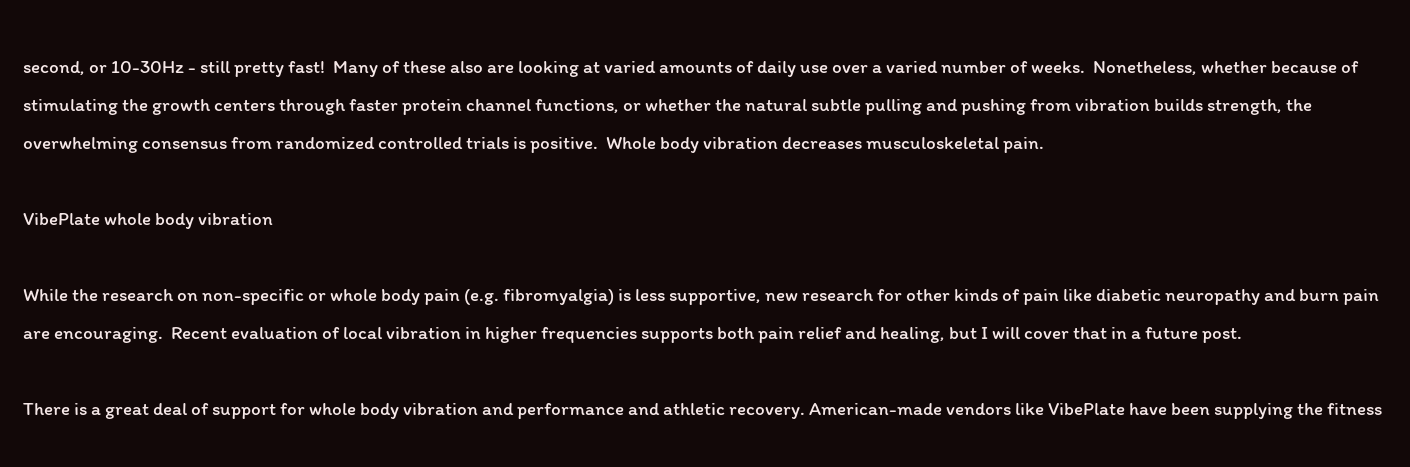second, or 10-30Hz - still pretty fast!  Many of these also are looking at varied amounts of daily use over a varied number of weeks.  Nonetheless, whether because of stimulating the growth centers through faster protein channel functions, or whether the natural subtle pulling and pushing from vibration builds strength, the overwhelming consensus from randomized controlled trials is positive.  Whole body vibration decreases musculoskeletal pain.

VibePlate whole body vibration

While the research on non-specific or whole body pain (e.g. fibromyalgia) is less supportive, new research for other kinds of pain like diabetic neuropathy and burn pain are encouraging.  Recent evaluation of local vibration in higher frequencies supports both pain relief and healing, but I will cover that in a future post.

There is a great deal of support for whole body vibration and performance and athletic recovery. American-made vendors like VibePlate have been supplying the fitness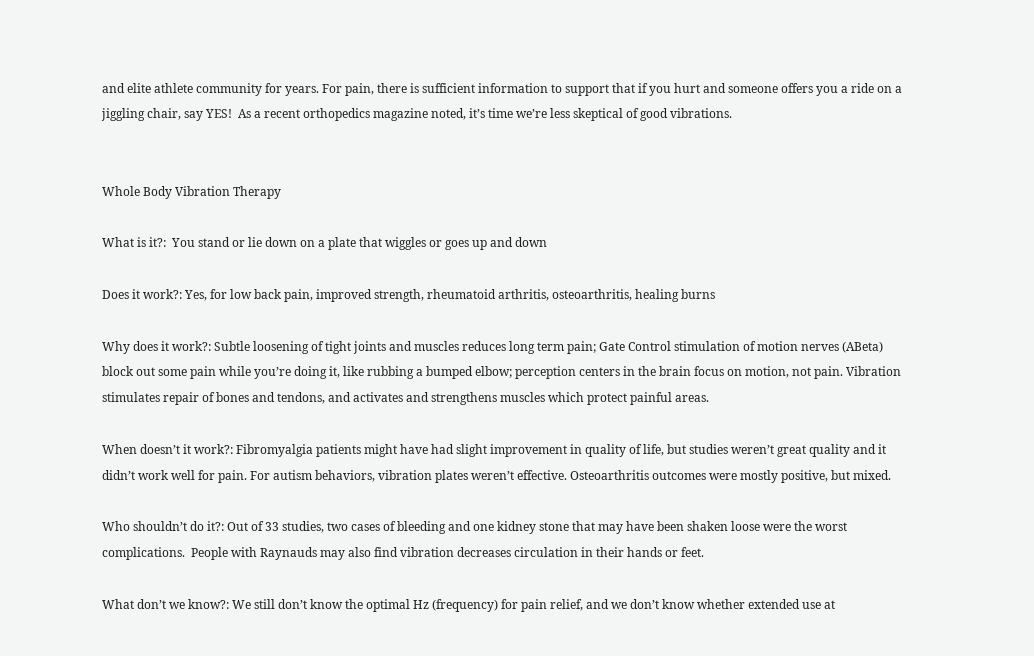and elite athlete community for years. For pain, there is sufficient information to support that if you hurt and someone offers you a ride on a jiggling chair, say YES!  As a recent orthopedics magazine noted, it’s time we’re less skeptical of good vibrations.


Whole Body Vibration Therapy

What is it?:  You stand or lie down on a plate that wiggles or goes up and down

Does it work?: Yes, for low back pain, improved strength, rheumatoid arthritis, osteoarthritis, healing burns

Why does it work?: Subtle loosening of tight joints and muscles reduces long term pain; Gate Control stimulation of motion nerves (ABeta) block out some pain while you’re doing it, like rubbing a bumped elbow; perception centers in the brain focus on motion, not pain. Vibration stimulates repair of bones and tendons, and activates and strengthens muscles which protect painful areas.

When doesn’t it work?: Fibromyalgia patients might have had slight improvement in quality of life, but studies weren’t great quality and it didn’t work well for pain. For autism behaviors, vibration plates weren’t effective. Osteoarthritis outcomes were mostly positive, but mixed.

Who shouldn’t do it?: Out of 33 studies, two cases of bleeding and one kidney stone that may have been shaken loose were the worst complications.  People with Raynauds may also find vibration decreases circulation in their hands or feet.

What don’t we know?: We still don’t know the optimal Hz (frequency) for pain relief, and we don’t know whether extended use at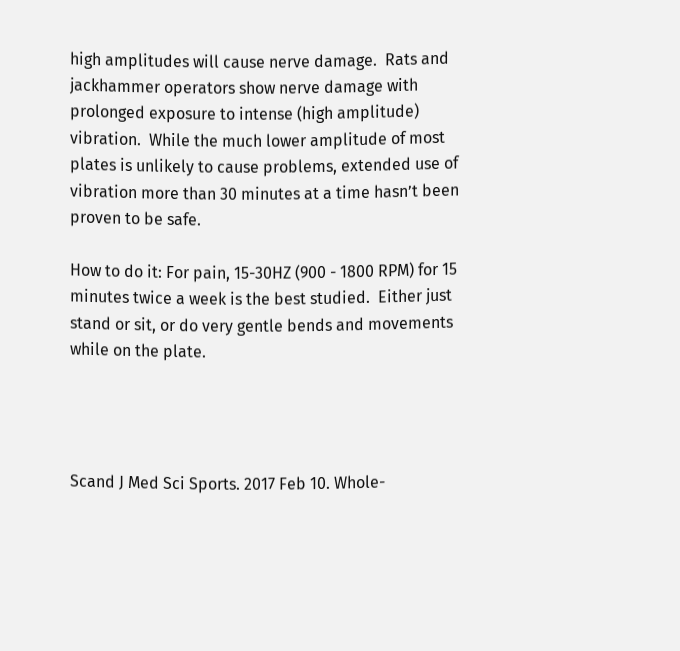high amplitudes will cause nerve damage.  Rats and jackhammer operators show nerve damage with prolonged exposure to intense (high amplitude) vibration.  While the much lower amplitude of most plates is unlikely to cause problems, extended use of vibration more than 30 minutes at a time hasn’t been proven to be safe.

How to do it: For pain, 15-30HZ (900 - 1800 RPM) for 15 minutes twice a week is the best studied.  Either just stand or sit, or do very gentle bends and movements while on the plate.




Scand J Med Sci Sports. 2017 Feb 10. Whole-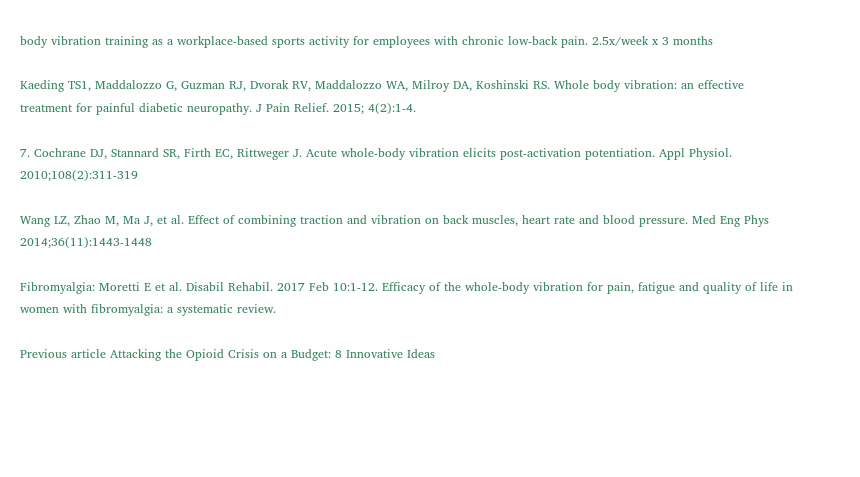body vibration training as a workplace-based sports activity for employees with chronic low-back pain. 2.5x/week x 3 months

Kaeding TS1, Maddalozzo G, Guzman RJ, Dvorak RV, Maddalozzo WA, Milroy DA, Koshinski RS. Whole body vibration: an effective treatment for painful diabetic neuropathy. J Pain Relief. 2015; 4(2):1-4.

7. Cochrane DJ, Stannard SR, Firth EC, Rittweger J. Acute whole-body vibration elicits post-activation potentiation. Appl Physiol. 2010;108(2):311-319

Wang LZ, Zhao M, Ma J, et al. Effect of combining traction and vibration on back muscles, heart rate and blood pressure. Med Eng Phys 2014;36(11):1443-1448

Fibromyalgia: Moretti E et al. Disabil Rehabil. 2017 Feb 10:1-12. Efficacy of the whole-body vibration for pain, fatigue and quality of life in women with fibromyalgia: a systematic review.

Previous article Attacking the Opioid Crisis on a Budget: 8 Innovative Ideas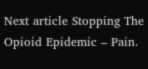Next article Stopping The Opioid Epidemic – Pain.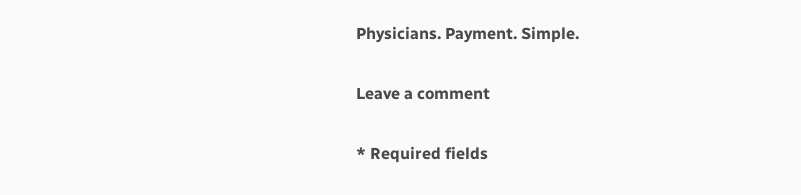Physicians. Payment. Simple.

Leave a comment

* Required fields